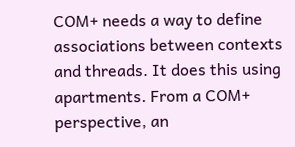COM+ needs a way to define associations between contexts and threads. It does this using apartments. From a COM+ perspective, an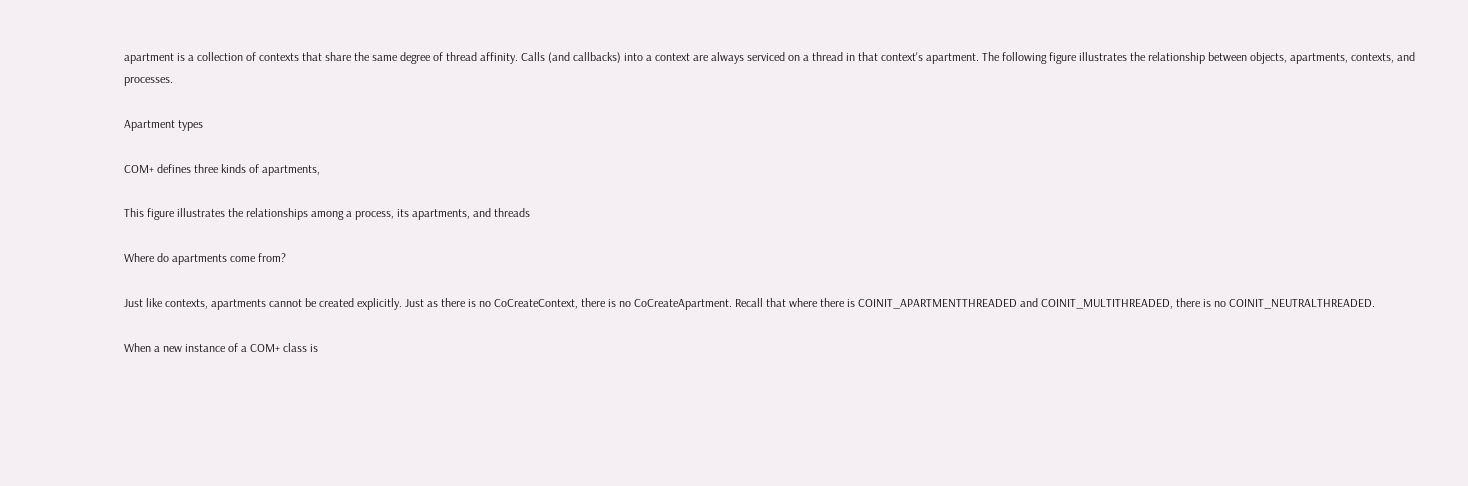apartment is a collection of contexts that share the same degree of thread affinity. Calls (and callbacks) into a context are always serviced on a thread in that context's apartment. The following figure illustrates the relationship between objects, apartments, contexts, and processes.

Apartment types

COM+ defines three kinds of apartments,

This figure illustrates the relationships among a process, its apartments, and threads

Where do apartments come from?

Just like contexts, apartments cannot be created explicitly. Just as there is no CoCreateContext, there is no CoCreateApartment. Recall that where there is COINIT_APARTMENTTHREADED and COINIT_MULTITHREADED, there is no COINIT_NEUTRALTHREADED.

When a new instance of a COM+ class is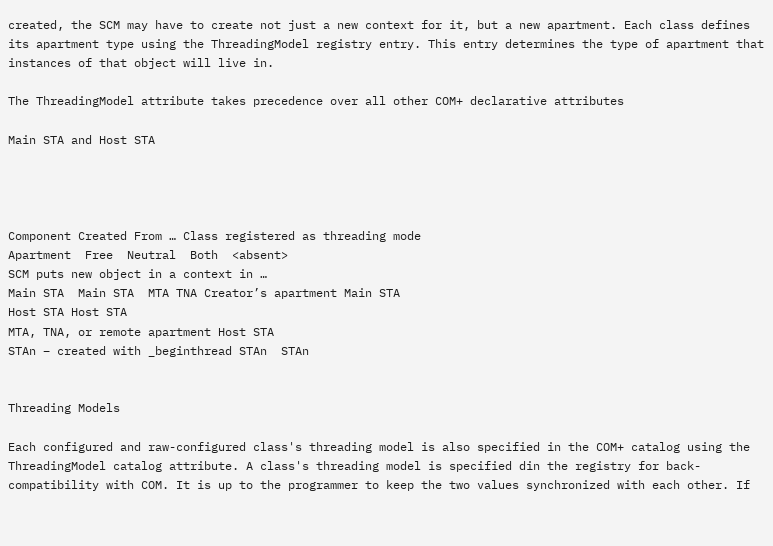created, the SCM may have to create not just a new context for it, but a new apartment. Each class defines its apartment type using the ThreadingModel registry entry. This entry determines the type of apartment that instances of that object will live in.

The ThreadingModel attribute takes precedence over all other COM+ declarative attributes

Main STA and Host STA




Component Created From … Class registered as threading mode
Apartment  Free  Neutral  Both  <absent>
SCM puts new object in a context in …
Main STA  Main STA  MTA TNA Creator’s apartment Main STA
Host STA Host STA
MTA, TNA, or remote apartment Host STA
STAn – created with _beginthread STAn  STAn


Threading Models

Each configured and raw-configured class's threading model is also specified in the COM+ catalog using the ThreadingModel catalog attribute. A class's threading model is specified din the registry for back-compatibility with COM. It is up to the programmer to keep the two values synchronized with each other. If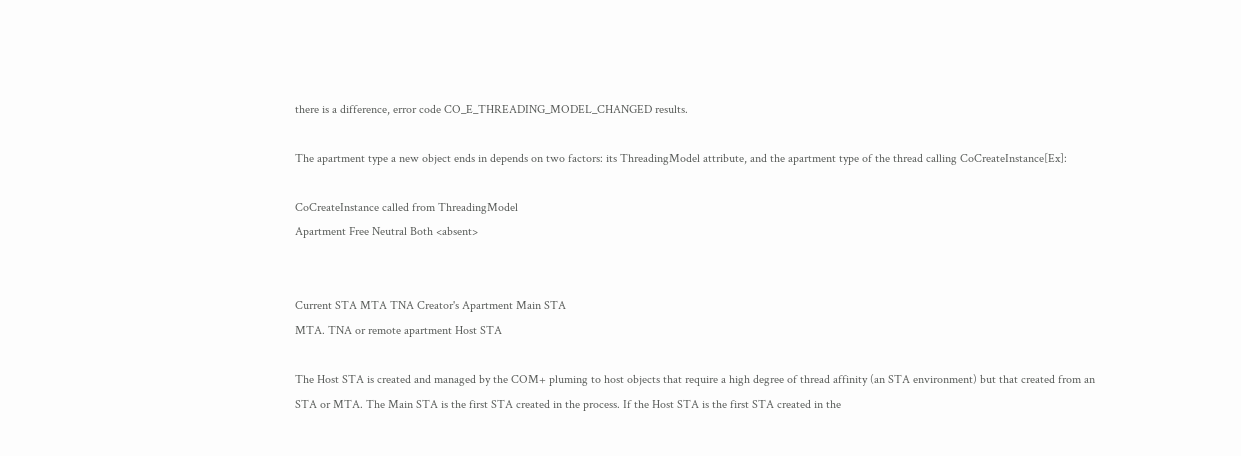there is a difference, error code CO_E_THREADING_MODEL_CHANGED results.

The apartment type a new object ends in depends on two factors: its ThreadingModel attribute, and the apartment type of the thread calling CoCreateInstance[Ex]:

CoCreateInstance called from ThreadingModel
Apartment Free Neutral Both <absent>


Current STA MTA TNA Creator's Apartment Main STA
MTA. TNA or remote apartment Host STA

The Host STA is created and managed by the COM+ pluming to host objects that require a high degree of thread affinity (an STA environment) but that created from an STA or MTA. The Main STA is the first STA created in the process. If the Host STA is the first STA created in the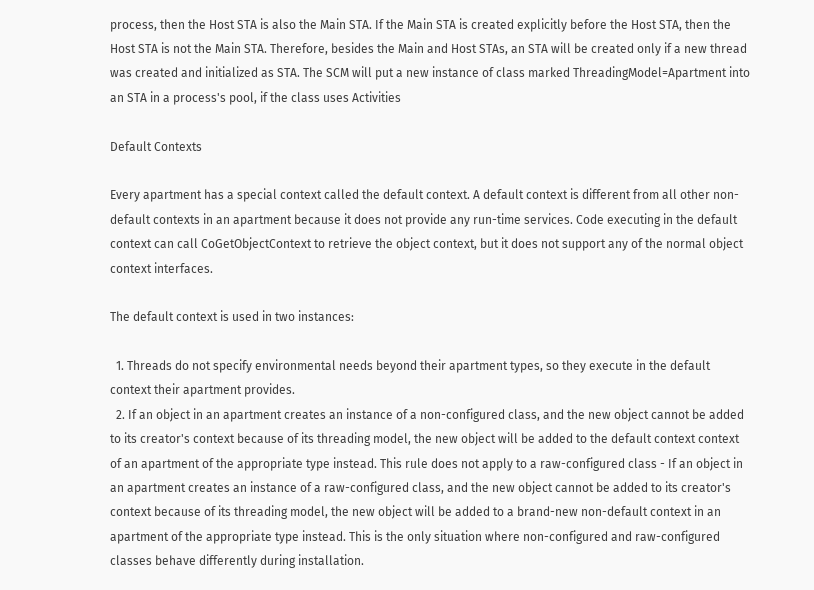process, then the Host STA is also the Main STA. If the Main STA is created explicitly before the Host STA, then the Host STA is not the Main STA. Therefore, besides the Main and Host STAs, an STA will be created only if a new thread was created and initialized as STA. The SCM will put a new instance of class marked ThreadingModel=Apartment into an STA in a process's pool, if the class uses Activities

Default Contexts

Every apartment has a special context called the default context. A default context is different from all other non-default contexts in an apartment because it does not provide any run-time services. Code executing in the default context can call CoGetObjectContext to retrieve the object context, but it does not support any of the normal object context interfaces.

The default context is used in two instances:

  1. Threads do not specify environmental needs beyond their apartment types, so they execute in the default context their apartment provides.
  2. If an object in an apartment creates an instance of a non-configured class, and the new object cannot be added to its creator's context because of its threading model, the new object will be added to the default context context of an apartment of the appropriate type instead. This rule does not apply to a raw-configured class - If an object in an apartment creates an instance of a raw-configured class, and the new object cannot be added to its creator's context because of its threading model, the new object will be added to a brand-new non-default context in an apartment of the appropriate type instead. This is the only situation where non-configured and raw-configured classes behave differently during installation.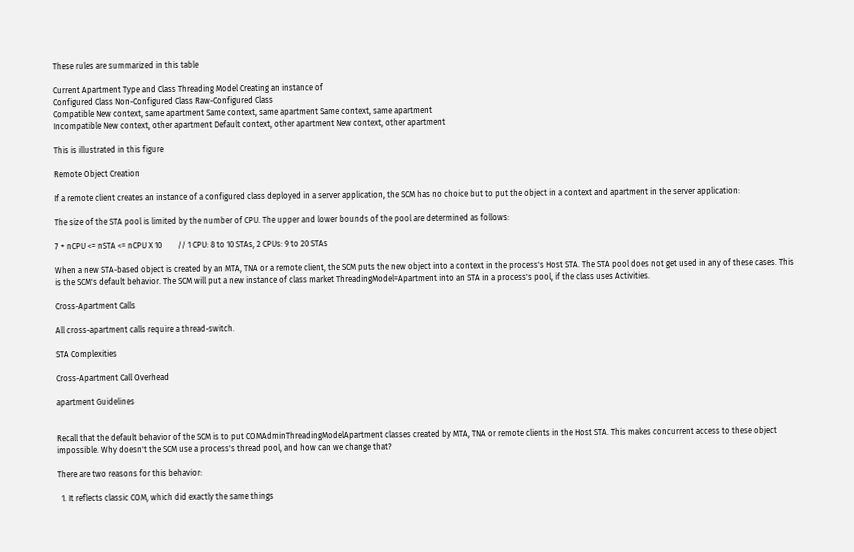These rules are summarized in this table

Current Apartment Type and Class Threading Model Creating an instance of
Configured Class Non-Configured Class Raw-Configured Class
Compatible New context, same apartment Same context, same apartment Same context, same apartment
Incompatible New context, other apartment Default context, other apartment New context, other apartment

This is illustrated in this figure

Remote Object Creation

If a remote client creates an instance of a configured class deployed in a server application, the SCM has no choice but to put the object in a context and apartment in the server application:

The size of the STA pool is limited by the number of CPU. The upper and lower bounds of the pool are determined as follows:

7 + nCPU <= nSTA <= nCPU X 10        // 1 CPU: 8 to 10 STAs, 2 CPUs: 9 to 20 STAs

When a new STA-based object is created by an MTA, TNA or a remote client, the SCM puts the new object into a context in the process's Host STA. The STA pool does not get used in any of these cases. This is the SCM's default behavior. The SCM will put a new instance of class market ThreadingModel=Apartment into an STA in a process's pool, if the class uses Activities.

Cross-Apartment Calls

All cross-apartment calls require a thread-switch.

STA Complexities

Cross-Apartment Call Overhead

apartment Guidelines


Recall that the default behavior of the SCM is to put COMAdminThreadingModelApartment classes created by MTA, TNA or remote clients in the Host STA. This makes concurrent access to these object impossible. Why doesn't the SCM use a process's thread pool, and how can we change that?

There are two reasons for this behavior:

  1. It reflects classic COM, which did exactly the same things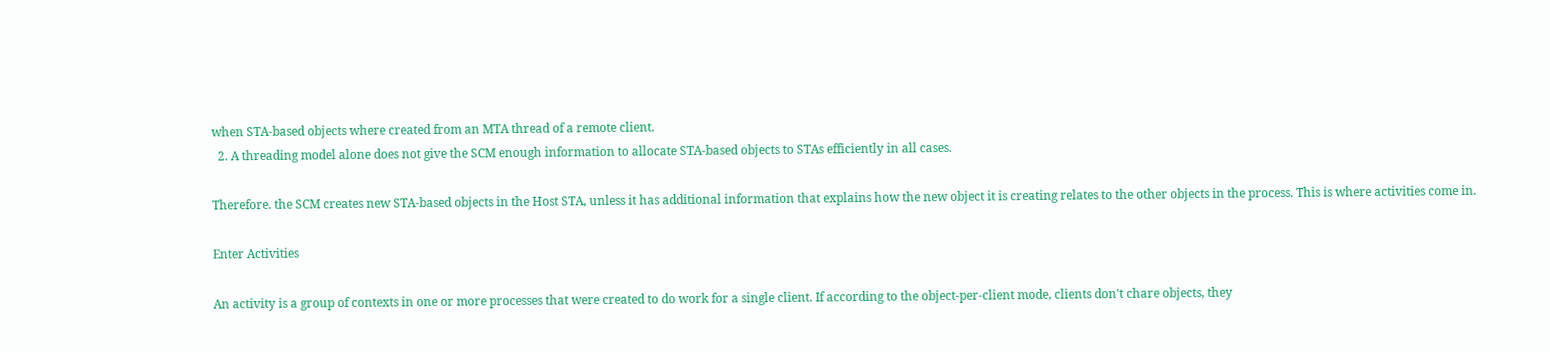when STA-based objects where created from an MTA thread of a remote client.
  2. A threading model alone does not give the SCM enough information to allocate STA-based objects to STAs efficiently in all cases.

Therefore. the SCM creates new STA-based objects in the Host STA, unless it has additional information that explains how the new object it is creating relates to the other objects in the process. This is where activities come in.

Enter Activities

An activity is a group of contexts in one or more processes that were created to do work for a single client. If according to the object-per-client mode, clients don't chare objects, they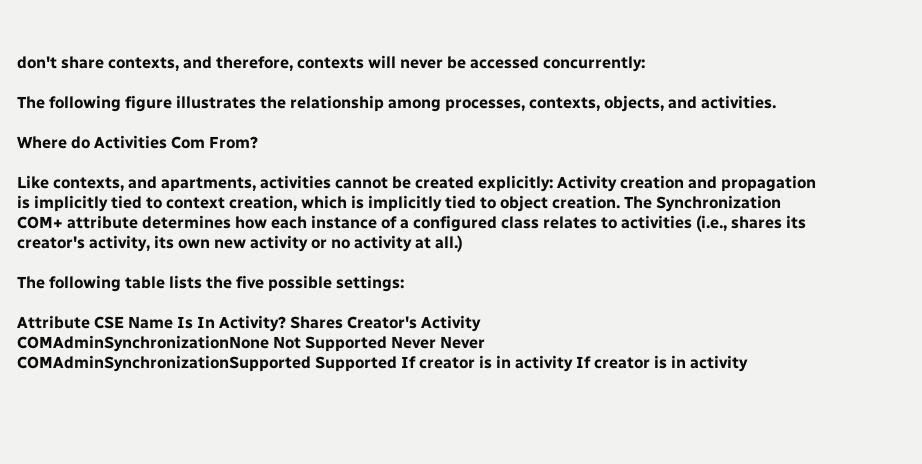don't share contexts, and therefore, contexts will never be accessed concurrently:

The following figure illustrates the relationship among processes, contexts, objects, and activities.

Where do Activities Com From?

Like contexts, and apartments, activities cannot be created explicitly: Activity creation and propagation is implicitly tied to context creation, which is implicitly tied to object creation. The Synchronization COM+ attribute determines how each instance of a configured class relates to activities (i.e., shares its creator's activity, its own new activity or no activity at all.)

The following table lists the five possible settings:

Attribute CSE Name Is In Activity? Shares Creator's Activity
COMAdminSynchronizationNone Not Supported Never Never
COMAdminSynchronizationSupported Supported If creator is in activity If creator is in activity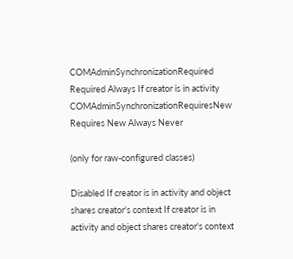COMAdminSynchronizationRequired Required Always If creator is in activity
COMAdminSynchronizationRequiresNew Requires New Always Never

(only for raw-configured classes)

Disabled If creator is in activity and object shares creator's context If creator is in activity and object shares creator's context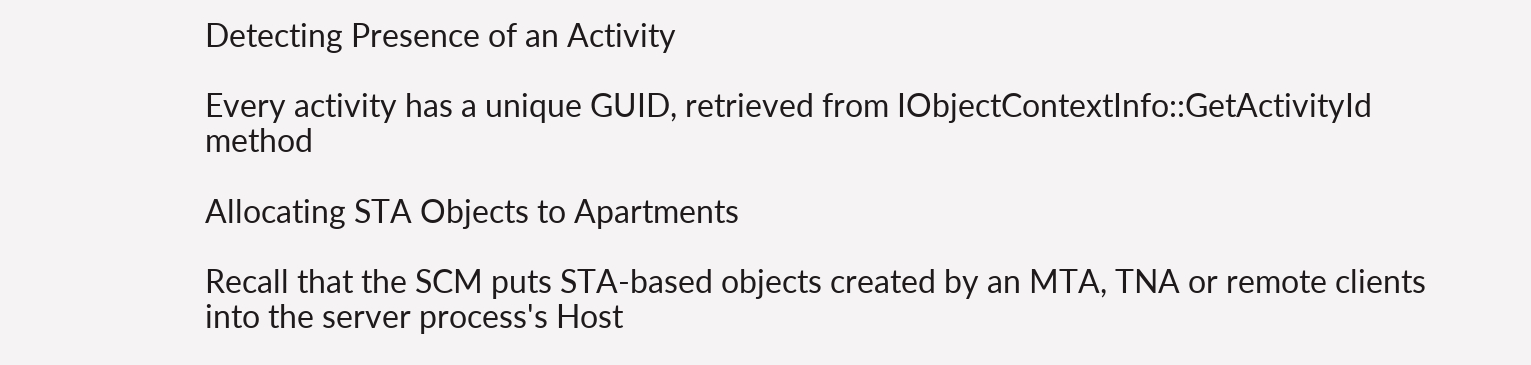Detecting Presence of an Activity

Every activity has a unique GUID, retrieved from IObjectContextInfo::GetActivityId method

Allocating STA Objects to Apartments

Recall that the SCM puts STA-based objects created by an MTA, TNA or remote clients into the server process's Host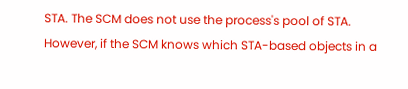STA. The SCM does not use the process's pool of STA. However, if the SCM knows which STA-based objects in a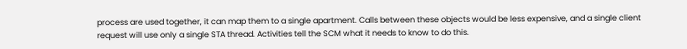process are used together, it can map them to a single apartment. Calls between these objects would be less expensive, and a single client request will use only a single STA thread. Activities tell the SCM what it needs to know to do this.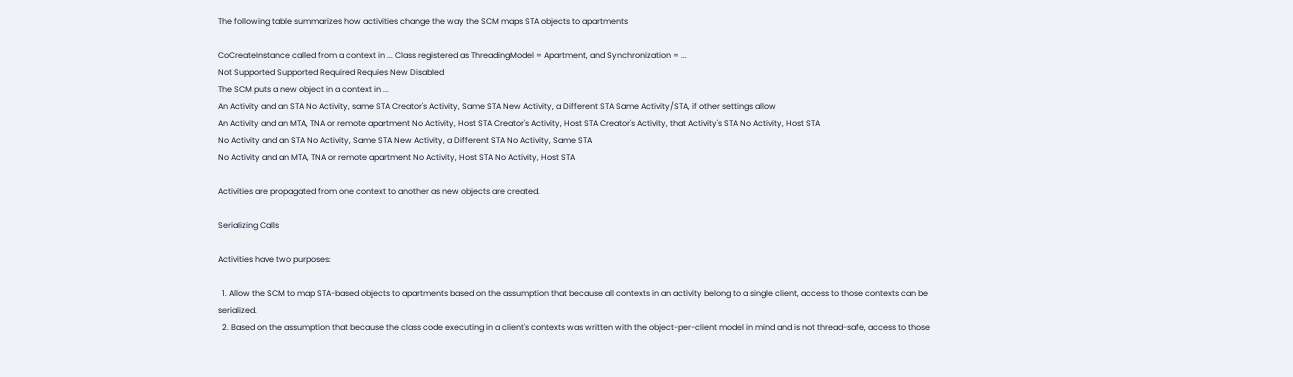The following table summarizes how activities change the way the SCM maps STA objects to apartments

CoCreateInstance called from a context in ... Class registered as ThreadingModel = Apartment, and Synchronization = ...
Not Supported Supported Required Requies New Disabled
The SCM puts a new object in a context in ...
An Activity and an STA No Activity, same STA Creator's Activity, Same STA New Activity, a Different STA Same Activity/STA, if other settings allow
An Activity and an MTA, TNA or remote apartment No Activity, Host STA Creator's Activity, Host STA Creator's Activity, that Activity's STA No Activity, Host STA
No Activity and an STA No Activity, Same STA New Activity, a Different STA No Activity, Same STA
No Activity and an MTA, TNA or remote apartment No Activity, Host STA No Activity, Host STA

Activities are propagated from one context to another as new objects are created.

Serializing Calls

Activities have two purposes:

  1. Allow the SCM to map STA-based objects to apartments based on the assumption that because all contexts in an activity belong to a single client, access to those contexts can be serialized.
  2. Based on the assumption that because the class code executing in a client's contexts was written with the object-per-client model in mind and is not thread-safe, access to those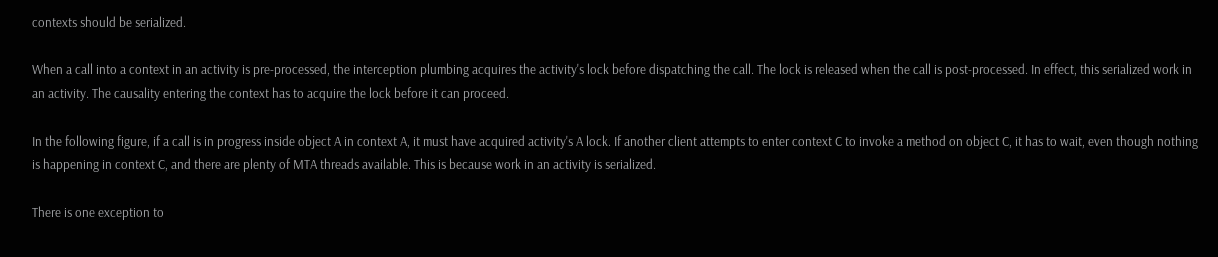contexts should be serialized.

When a call into a context in an activity is pre-processed, the interception plumbing acquires the activity's lock before dispatching the call. The lock is released when the call is post-processed. In effect, this serialized work in an activity. The causality entering the context has to acquire the lock before it can proceed.

In the following figure, if a call is in progress inside object A in context A, it must have acquired activity's A lock. If another client attempts to enter context C to invoke a method on object C, it has to wait, even though nothing is happening in context C, and there are plenty of MTA threads available. This is because work in an activity is serialized.

There is one exception to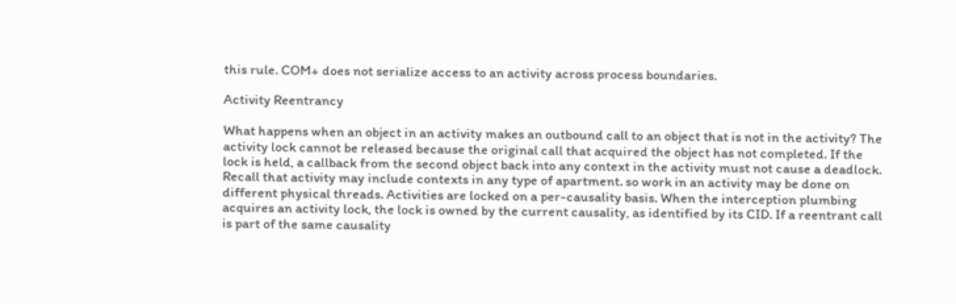this rule. COM+ does not serialize access to an activity across process boundaries.

Activity Reentrancy

What happens when an object in an activity makes an outbound call to an object that is not in the activity? The activity lock cannot be released because the original call that acquired the object has not completed. If the lock is held, a callback from the second object back into any context in the activity must not cause a deadlock. Recall that activity may include contexts in any type of apartment. so work in an activity may be done on different physical threads. Activities are locked on a per-causality basis. When the interception plumbing acquires an activity lock, the lock is owned by the current causality, as identified by its CID. If a reentrant call is part of the same causality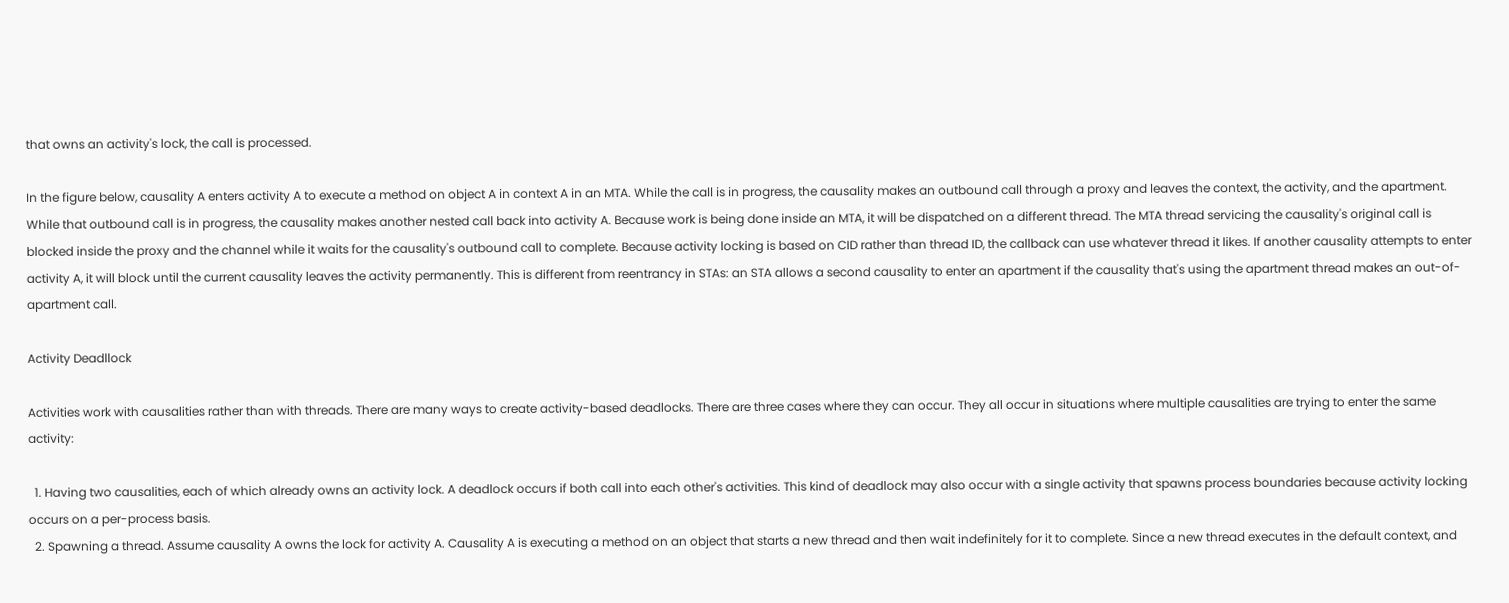that owns an activity's lock, the call is processed.

In the figure below, causality A enters activity A to execute a method on object A in context A in an MTA. While the call is in progress, the causality makes an outbound call through a proxy and leaves the context, the activity, and the apartment. While that outbound call is in progress, the causality makes another nested call back into activity A. Because work is being done inside an MTA, it will be dispatched on a different thread. The MTA thread servicing the causality's original call is blocked inside the proxy and the channel while it waits for the causality's outbound call to complete. Because activity locking is based on CID rather than thread ID, the callback can use whatever thread it likes. If another causality attempts to enter activity A, it will block until the current causality leaves the activity permanently. This is different from reentrancy in STAs: an STA allows a second causality to enter an apartment if the causality that's using the apartment thread makes an out-of-apartment call.

Activity Deadllock

Activities work with causalities rather than with threads. There are many ways to create activity-based deadlocks. There are three cases where they can occur. They all occur in situations where multiple causalities are trying to enter the same activity:

  1. Having two causalities, each of which already owns an activity lock. A deadlock occurs if both call into each other's activities. This kind of deadlock may also occur with a single activity that spawns process boundaries because activity locking occurs on a per-process basis.
  2. Spawning a thread. Assume causality A owns the lock for activity A. Causality A is executing a method on an object that starts a new thread and then wait indefinitely for it to complete. Since a new thread executes in the default context, and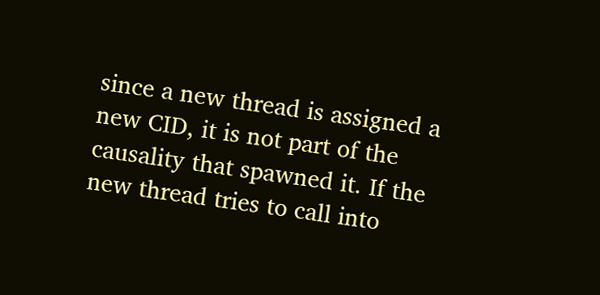since a new thread is assigned a new CID, it is not part of the causality that spawned it. If the new thread tries to call into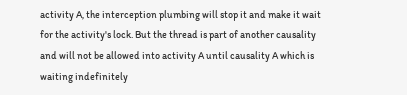activity A, the interception plumbing will stop it and make it wait for the activity's lock. But the thread is part of another causality and will not be allowed into activity A until causality A which is waiting indefinitely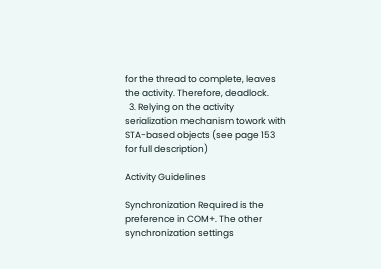for the thread to complete, leaves the activity. Therefore, deadlock.
  3. Relying on the activity serialization mechanism towork with STA-based objects (see page 153 for full description)

Activity Guidelines

Synchronization Required is the preference in COM+. The other synchronization settings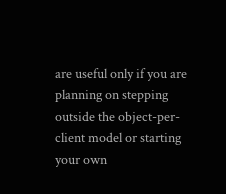are useful only if you are planning on stepping outside the object-per-client model or starting your own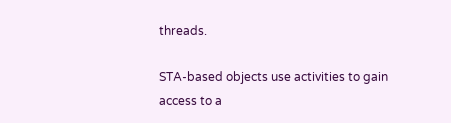threads.

STA-based objects use activities to gain access to a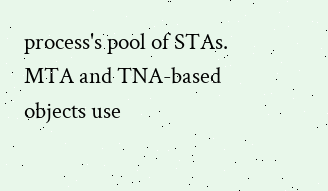process's pool of STAs. MTA and TNA-based objects use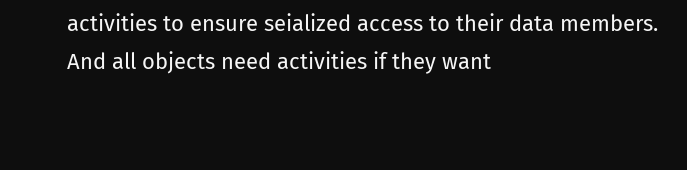activities to ensure seialized access to their data members. And all objects need activities if they want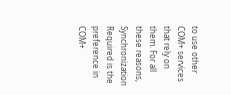to use other COM+ services that rely on them. For all these reasons, Synchronization Required is the preference in COM+